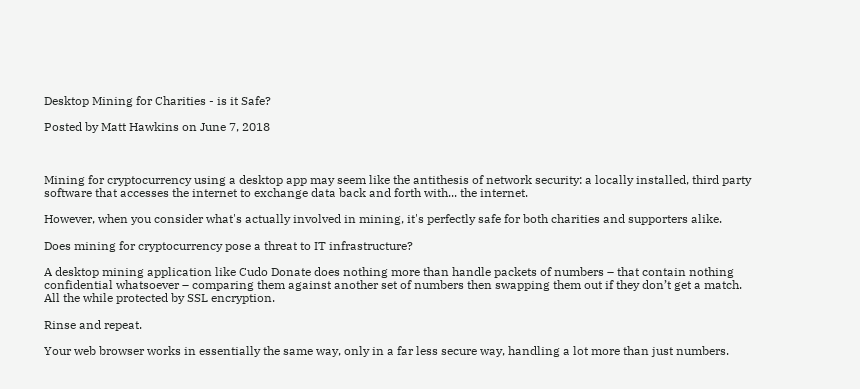Desktop Mining for Charities - is it Safe?

Posted by Matt Hawkins on June 7, 2018



Mining for cryptocurrency using a desktop app may seem like the antithesis of network security: a locally installed, third party software that accesses the internet to exchange data back and forth with... the internet.

However, when you consider what's actually involved in mining, it's perfectly safe for both charities and supporters alike.

Does mining for cryptocurrency pose a threat to IT infrastructure?

A desktop mining application like Cudo Donate does nothing more than handle packets of numbers – that contain nothing confidential whatsoever – comparing them against another set of numbers then swapping them out if they don’t get a match. All the while protected by SSL encryption.

Rinse and repeat.

Your web browser works in essentially the same way, only in a far less secure way, handling a lot more than just numbers.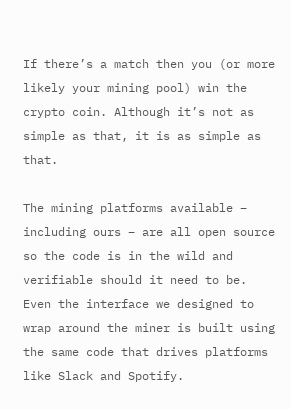If there’s a match then you (or more likely your mining pool) win the crypto coin. Although it’s not as simple as that, it is as simple as that.

The mining platforms available – including ours – are all open source so the code is in the wild and verifiable should it need to be. Even the interface we designed to wrap around the miner is built using the same code that drives platforms like Slack and Spotify.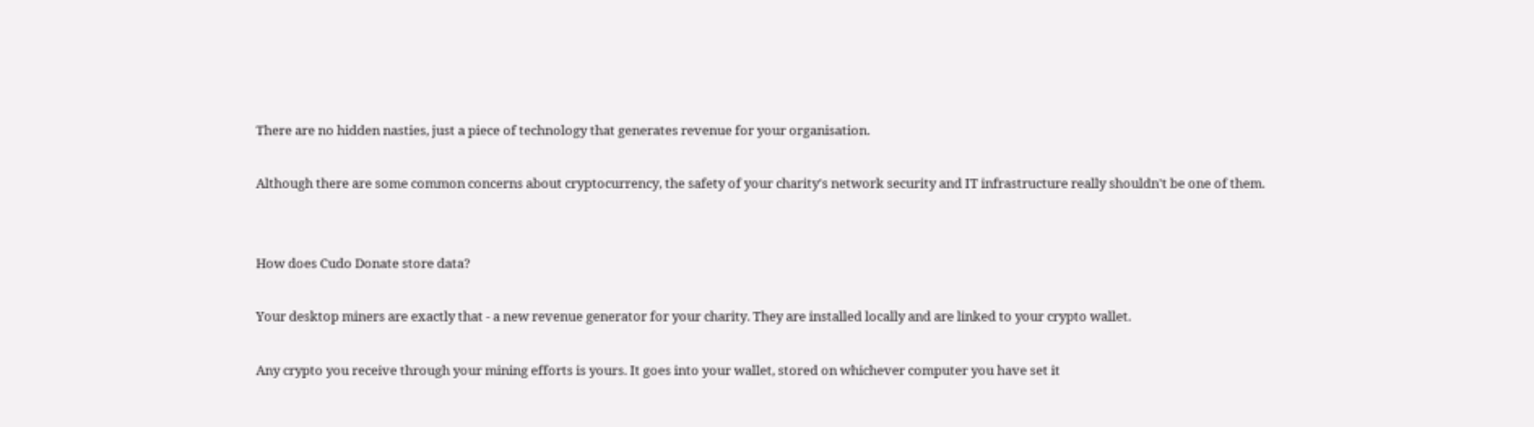There are no hidden nasties, just a piece of technology that generates revenue for your organisation.

Although there are some common concerns about cryptocurrency, the safety of your charity's network security and IT infrastructure really shouldn't be one of them.


How does Cudo Donate store data?

Your desktop miners are exactly that - a new revenue generator for your charity. They are installed locally and are linked to your crypto wallet.

Any crypto you receive through your mining efforts is yours. It goes into your wallet, stored on whichever computer you have set it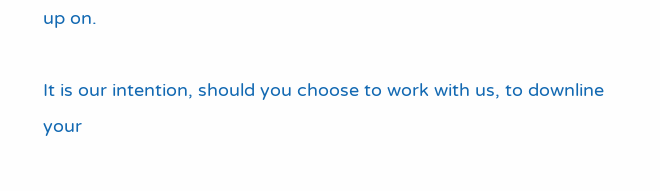up on.

It is our intention, should you choose to work with us, to downline your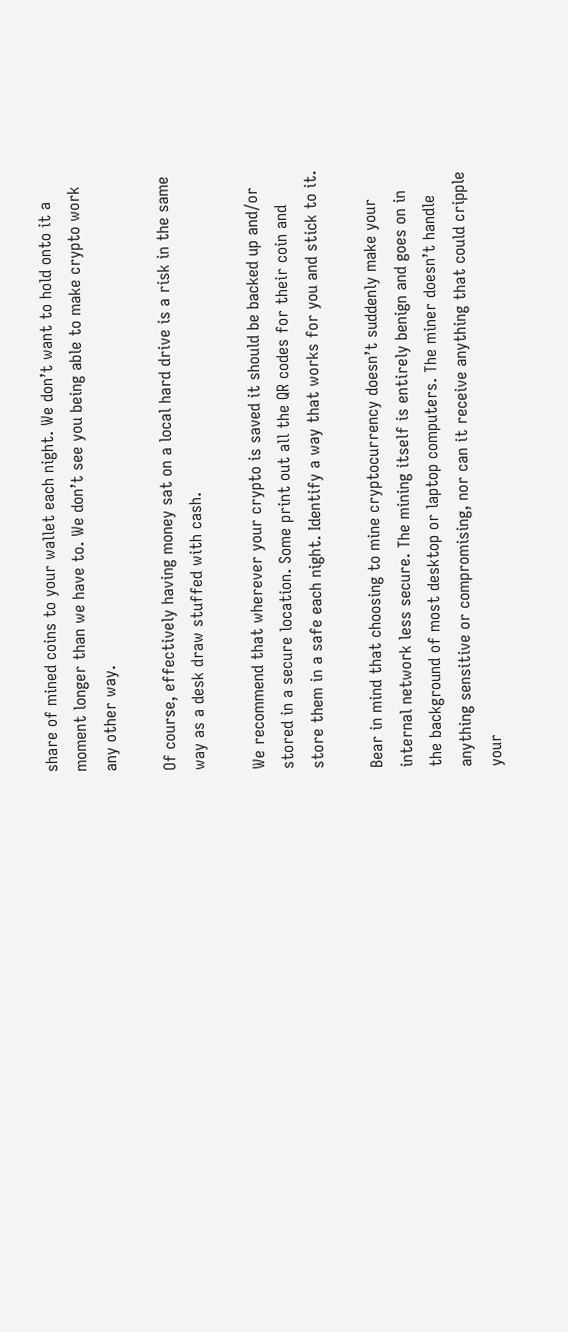share of mined coins to your wallet each night. We don’t want to hold onto it a moment longer than we have to. We don’t see you being able to make crypto work any other way.

Of course, effectively having money sat on a local hard drive is a risk in the same way as a desk draw stuffed with cash.

We recommend that wherever your crypto is saved it should be backed up and/or stored in a secure location. Some print out all the QR codes for their coin and store them in a safe each night. Identify a way that works for you and stick to it.

Bear in mind that choosing to mine cryptocurrency doesn’t suddenly make your internal network less secure. The mining itself is entirely benign and goes on in the background of most desktop or laptop computers. The miner doesn’t handle anything sensitive or compromising, nor can it receive anything that could cripple your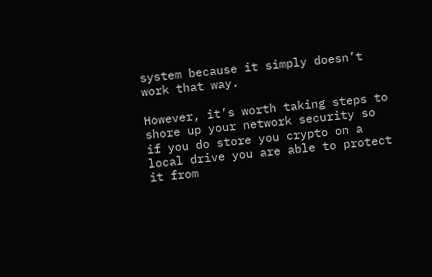system because it simply doesn’t work that way.

However, it’s worth taking steps to shore up your network security so if you do store you crypto on a local drive you are able to protect it from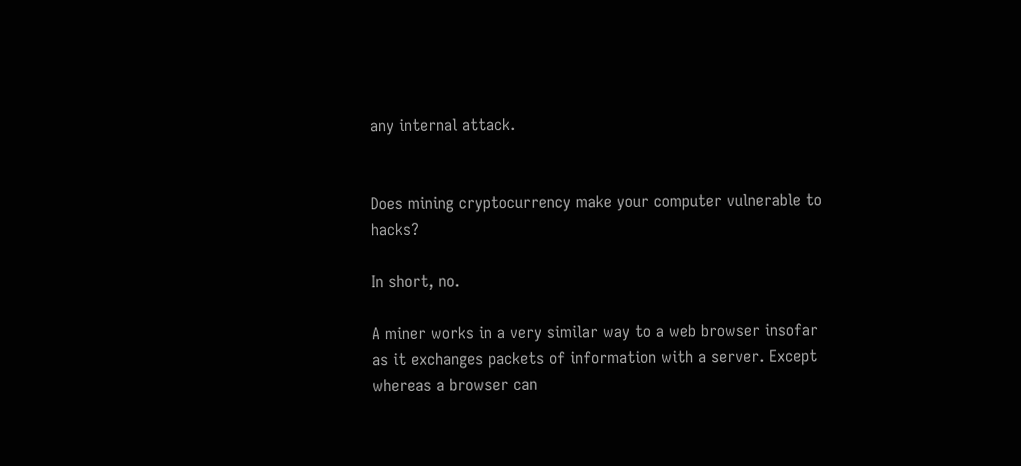any internal attack.


Does mining cryptocurrency make your computer vulnerable to hacks?

In short, no.

A miner works in a very similar way to a web browser insofar as it exchanges packets of information with a server. Except whereas a browser can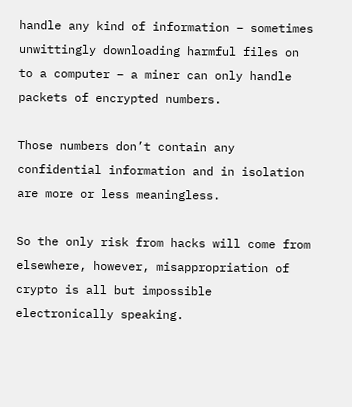handle any kind of information – sometimes unwittingly downloading harmful files on to a computer – a miner can only handle packets of encrypted numbers.

Those numbers don’t contain any confidential information and in isolation are more or less meaningless.

So the only risk from hacks will come from elsewhere, however, misappropriation of crypto is all but impossible electronically speaking.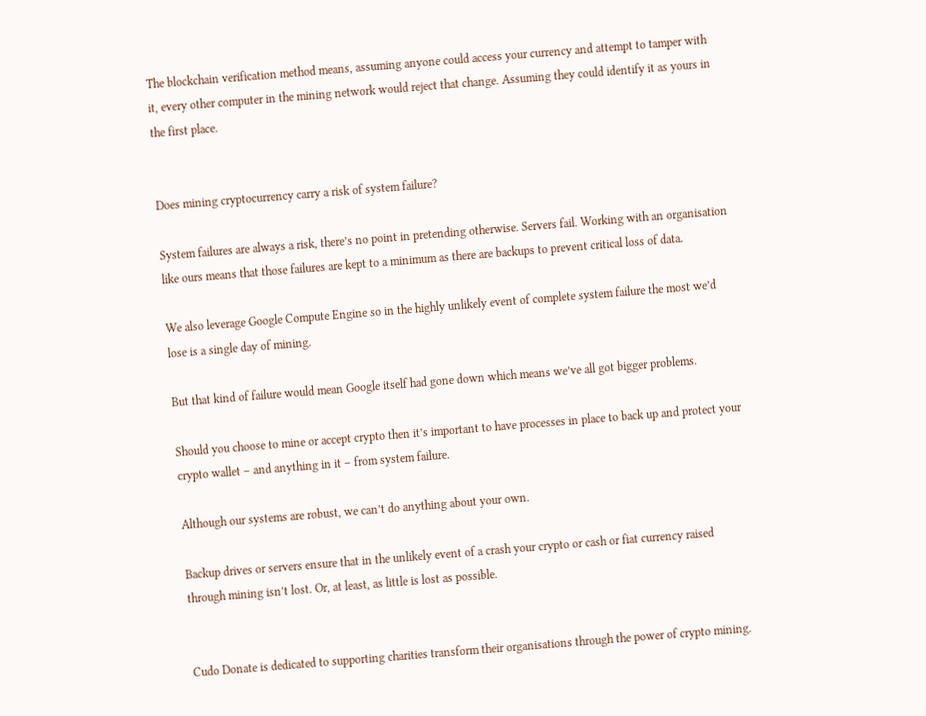The blockchain verification method means, assuming anyone could access your currency and attempt to tamper with it, every other computer in the mining network would reject that change. Assuming they could identify it as yours in the first place.


Does mining cryptocurrency carry a risk of system failure?

System failures are always a risk, there’s no point in pretending otherwise. Servers fail. Working with an organisation like ours means that those failures are kept to a minimum as there are backups to prevent critical loss of data.

We also leverage Google Compute Engine so in the highly unlikely event of complete system failure the most we’d lose is a single day of mining.

But that kind of failure would mean Google itself had gone down which means we’ve all got bigger problems.

Should you choose to mine or accept crypto then it’s important to have processes in place to back up and protect your crypto wallet – and anything in it – from system failure.

Although our systems are robust, we can’t do anything about your own.

Backup drives or servers ensure that in the unlikely event of a crash your crypto or cash or fiat currency raised through mining isn’t lost. Or, at least, as little is lost as possible.


Cudo Donate is dedicated to supporting charities transform their organisations through the power of crypto mining.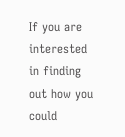If you are interested in finding out how you could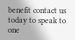benefit contact us today to speak to one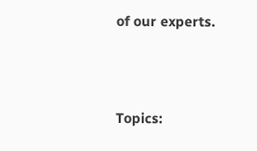of our experts.



Topics: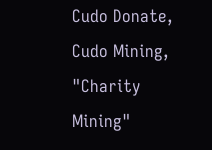Cudo Donate, Cudo Mining, "Charity Mining"